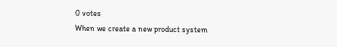0 votes
When we create a new product system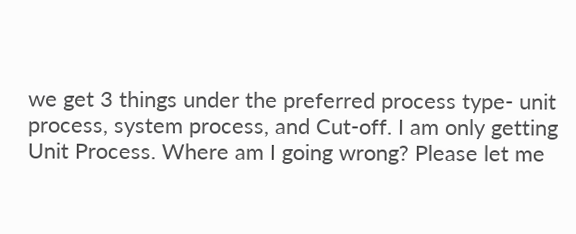we get 3 things under the preferred process type- unit process, system process, and Cut-off. I am only getting Unit Process. Where am I going wrong? Please let me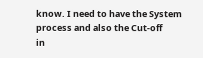know. I need to have the System process and also the Cut-off
in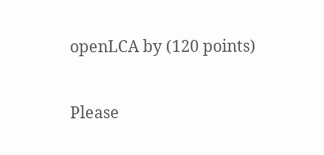openLCA by (120 points)

Please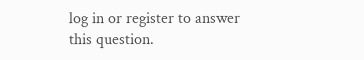log in or register to answer this question.